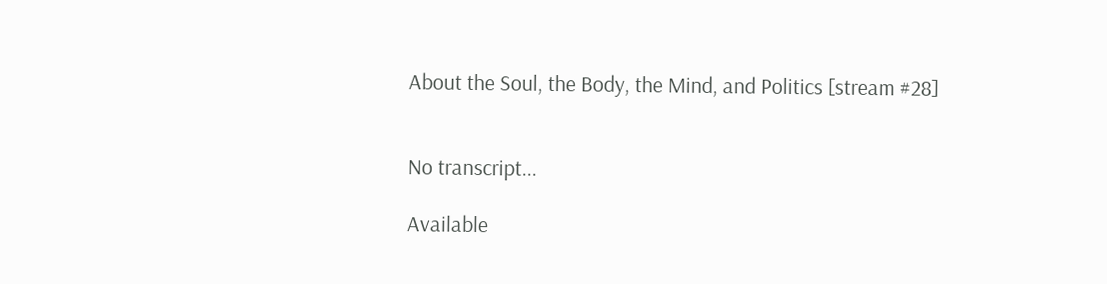About the Soul, the Body, the Mind, and Politics [stream #28]


No transcript...

Available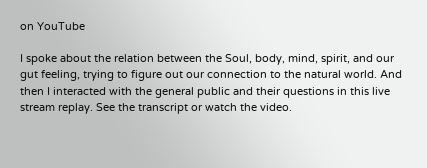on YouTube

I spoke about the relation between the Soul, body, mind, spirit, and our gut feeling, trying to figure out our connection to the natural world. And then I interacted with the general public and their questions in this live stream replay. See the transcript or watch the video.